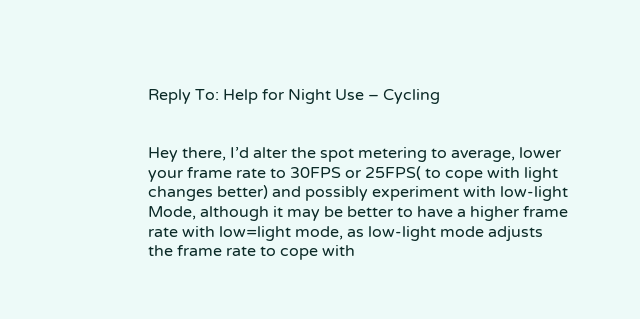Reply To: Help for Night Use – Cycling


Hey there, I’d alter the spot metering to average, lower your frame rate to 30FPS or 25FPS( to cope with light changes better) and possibly experiment with low-light Mode, although it may be better to have a higher frame rate with low=light mode, as low-light mode adjusts the frame rate to cope with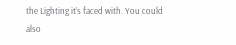the Lighting it’s faced with. You could also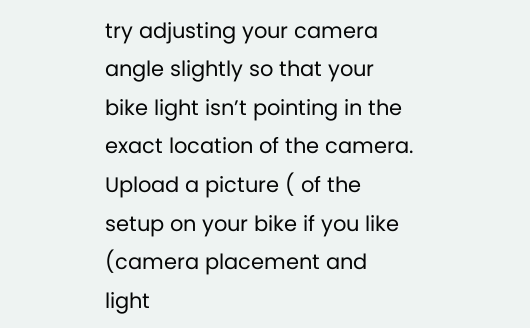try adjusting your camera angle slightly so that your bike light isn’t pointing in the exact location of the camera. Upload a picture ( of the setup on your bike if you like (camera placement and light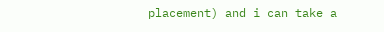placement) and i can take a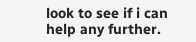look to see if i can help any further.